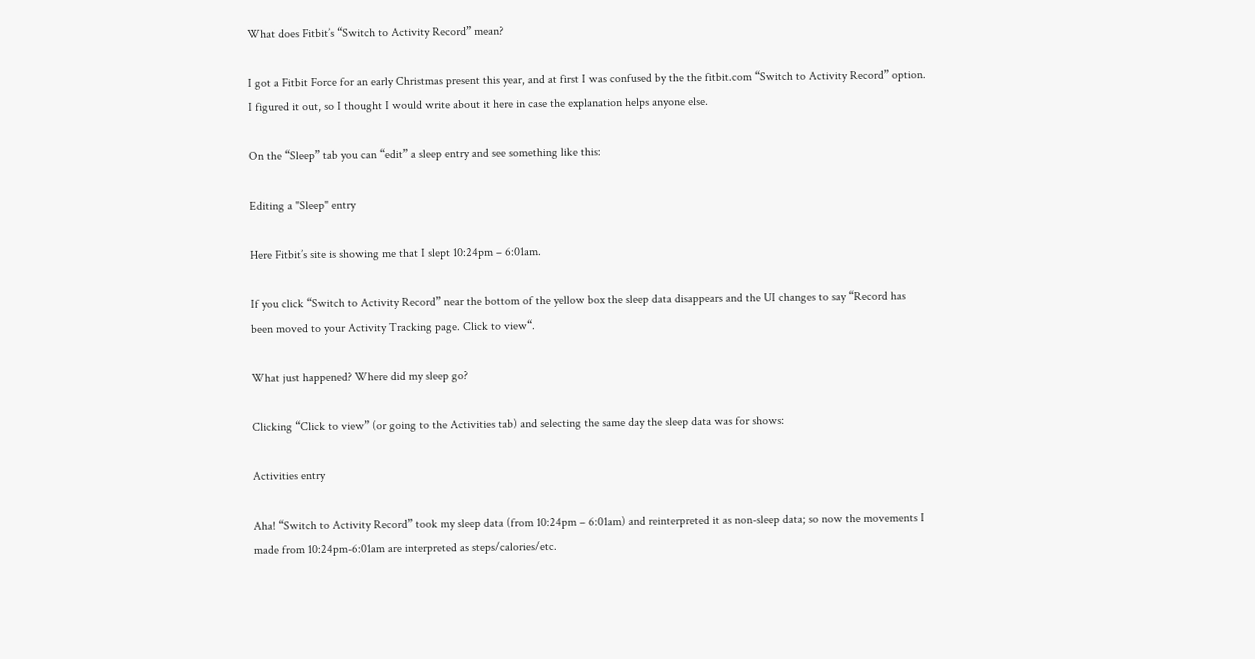What does Fitbit’s “Switch to Activity Record” mean?

I got a Fitbit Force for an early Christmas present this year, and at first I was confused by the the fitbit.com “Switch to Activity Record” option. I figured it out, so I thought I would write about it here in case the explanation helps anyone else.

On the “Sleep” tab you can “edit” a sleep entry and see something like this:

Editing a "Sleep" entry

Here Fitbit’s site is showing me that I slept 10:24pm – 6:01am.

If you click “Switch to Activity Record” near the bottom of the yellow box the sleep data disappears and the UI changes to say “Record has been moved to your Activity Tracking page. Click to view“.

What just happened? Where did my sleep go?

Clicking “Click to view” (or going to the Activities tab) and selecting the same day the sleep data was for shows:

Activities entry

Aha! “Switch to Activity Record” took my sleep data (from 10:24pm – 6:01am) and reinterpreted it as non-sleep data; so now the movements I made from 10:24pm-6:01am are interpreted as steps/calories/etc.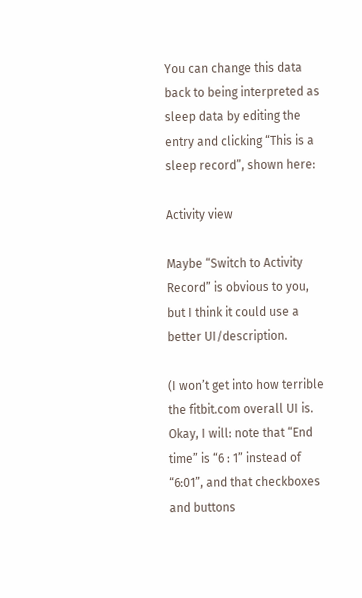You can change this data back to being interpreted as sleep data by editing the entry and clicking “This is a sleep record”, shown here:

Activity view

Maybe “Switch to Activity Record” is obvious to you, but I think it could use a better UI/description.

(I won’t get into how terrible the fitbit.com overall UI is. Okay, I will: note that “End time” is “6 : 1” instead of “6:01”, and that checkboxes and buttons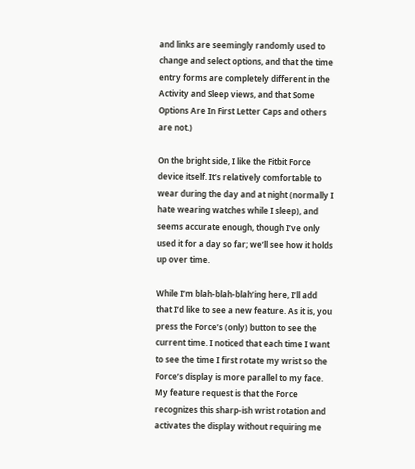and links are seemingly randomly used to change and select options, and that the time entry forms are completely different in the Activity and Sleep views, and that Some Options Are In First Letter Caps and others are not.)

On the bright side, I like the Fitbit Force device itself. It’s relatively comfortable to wear during the day and at night (normally I hate wearing watches while I sleep), and seems accurate enough, though I’ve only used it for a day so far; we’ll see how it holds up over time.

While I’m blah-blah-blah’ing here, I’ll add that I’d like to see a new feature. As it is, you press the Force’s (only) button to see the current time. I noticed that each time I want to see the time I first rotate my wrist so the Force’s display is more parallel to my face. My feature request is that the Force recognizes this sharp-ish wrist rotation and activates the display without requiring me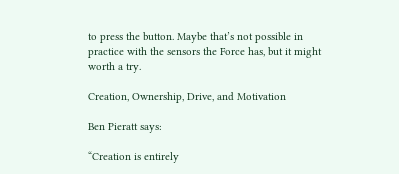to press the button. Maybe that’s not possible in practice with the sensors the Force has, but it might worth a try.

Creation, Ownership, Drive, and Motivation

Ben Pieratt says:

“Creation is entirely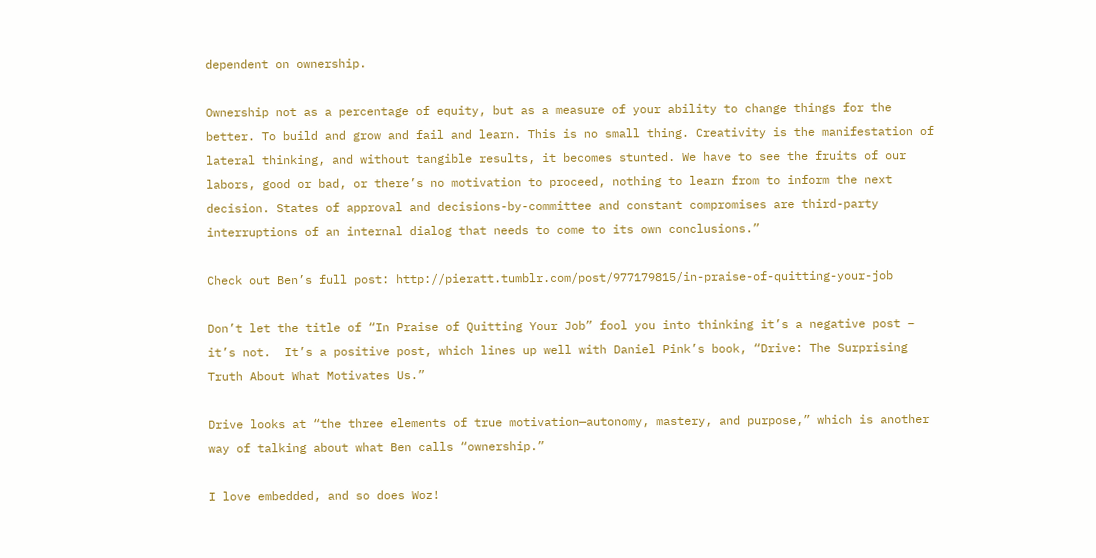dependent on ownership.

Ownership not as a percentage of equity, but as a measure of your ability to change things for the better. To build and grow and fail and learn. This is no small thing. Creativity is the manifestation of lateral thinking, and without tangible results, it becomes stunted. We have to see the fruits of our labors, good or bad, or there’s no motivation to proceed, nothing to learn from to inform the next decision. States of approval and decisions-by-committee and constant compromises are third-party interruptions of an internal dialog that needs to come to its own conclusions.”

Check out Ben’s full post: http://pieratt.tumblr.com/post/977179815/in-praise-of-quitting-your-job

Don’t let the title of “In Praise of Quitting Your Job” fool you into thinking it’s a negative post – it’s not.  It’s a positive post, which lines up well with Daniel Pink’s book, “Drive: The Surprising Truth About What Motivates Us.”

Drive looks at “the three elements of true motivation—autonomy, mastery, and purpose,” which is another way of talking about what Ben calls “ownership.”

I love embedded, and so does Woz!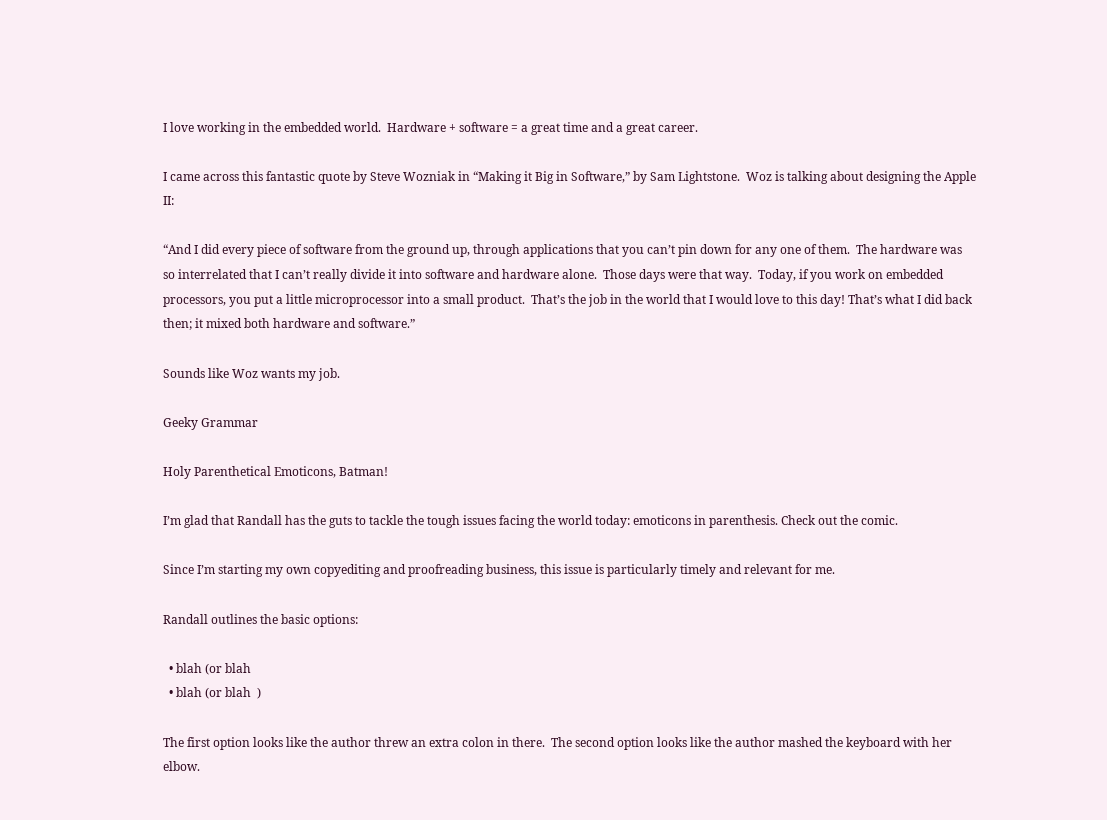I love working in the embedded world.  Hardware + software = a great time and a great career.

I came across this fantastic quote by Steve Wozniak in “Making it Big in Software,” by Sam Lightstone.  Woz is talking about designing the Apple II:

“And I did every piece of software from the ground up, through applications that you can’t pin down for any one of them.  The hardware was so interrelated that I can’t really divide it into software and hardware alone.  Those days were that way.  Today, if you work on embedded processors, you put a little microprocessor into a small product.  That’s the job in the world that I would love to this day! That’s what I did back then; it mixed both hardware and software.”

Sounds like Woz wants my job.

Geeky Grammar

Holy Parenthetical Emoticons, Batman!

I’m glad that Randall has the guts to tackle the tough issues facing the world today: emoticons in parenthesis. Check out the comic.

Since I’m starting my own copyediting and proofreading business, this issue is particularly timely and relevant for me.

Randall outlines the basic options:

  • blah (or blah
  • blah (or blah  )

The first option looks like the author threw an extra colon in there.  The second option looks like the author mashed the keyboard with her elbow.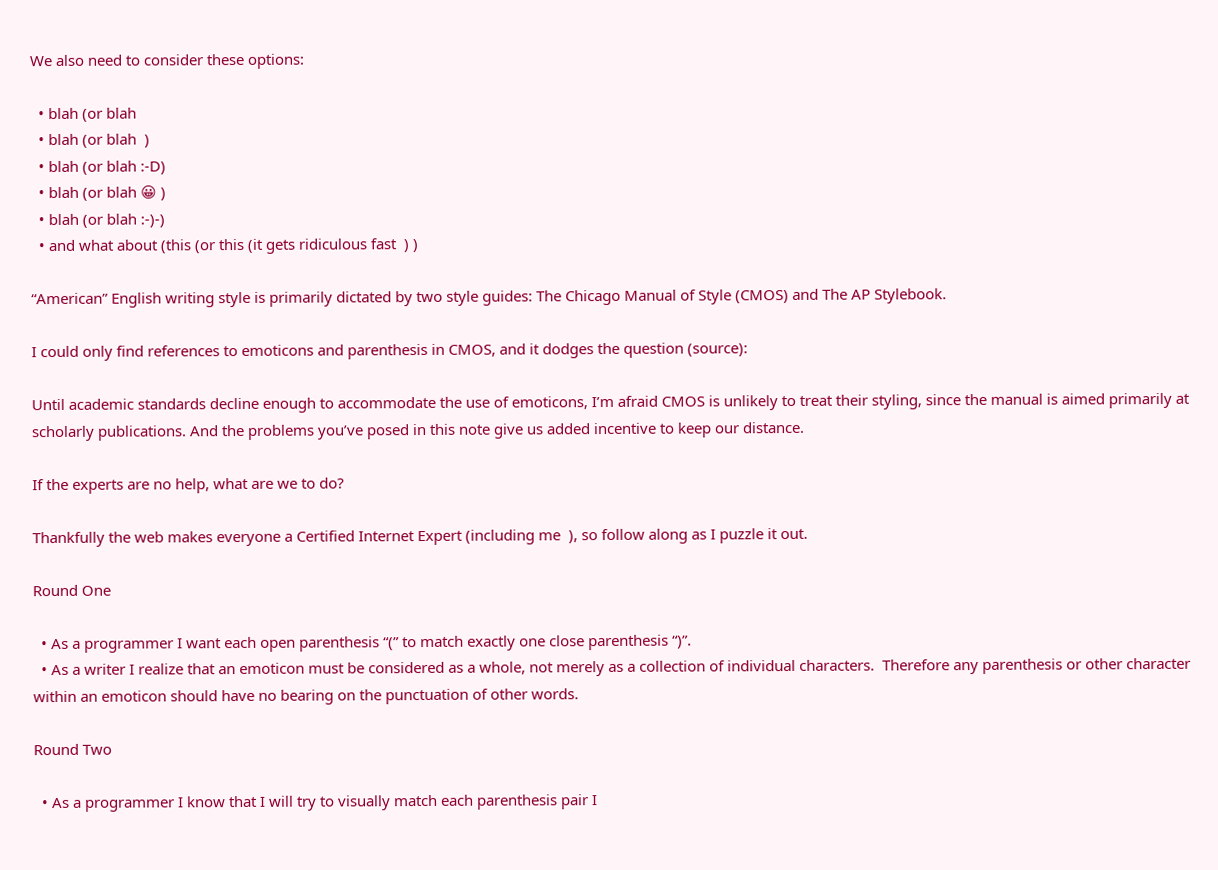We also need to consider these options:

  • blah (or blah
  • blah (or blah  )
  • blah (or blah :-D)
  • blah (or blah 😀 )
  • blah (or blah :-)-)
  • and what about (this (or this (it gets ridiculous fast  ) )

“American” English writing style is primarily dictated by two style guides: The Chicago Manual of Style (CMOS) and The AP Stylebook.

I could only find references to emoticons and parenthesis in CMOS, and it dodges the question (source):

Until academic standards decline enough to accommodate the use of emoticons, I’m afraid CMOS is unlikely to treat their styling, since the manual is aimed primarily at scholarly publications. And the problems you’ve posed in this note give us added incentive to keep our distance.

If the experts are no help, what are we to do?

Thankfully the web makes everyone a Certified Internet Expert (including me  ), so follow along as I puzzle it out.

Round One

  • As a programmer I want each open parenthesis “(” to match exactly one close parenthesis “)”.
  • As a writer I realize that an emoticon must be considered as a whole, not merely as a collection of individual characters.  Therefore any parenthesis or other character within an emoticon should have no bearing on the punctuation of other words.

Round Two

  • As a programmer I know that I will try to visually match each parenthesis pair I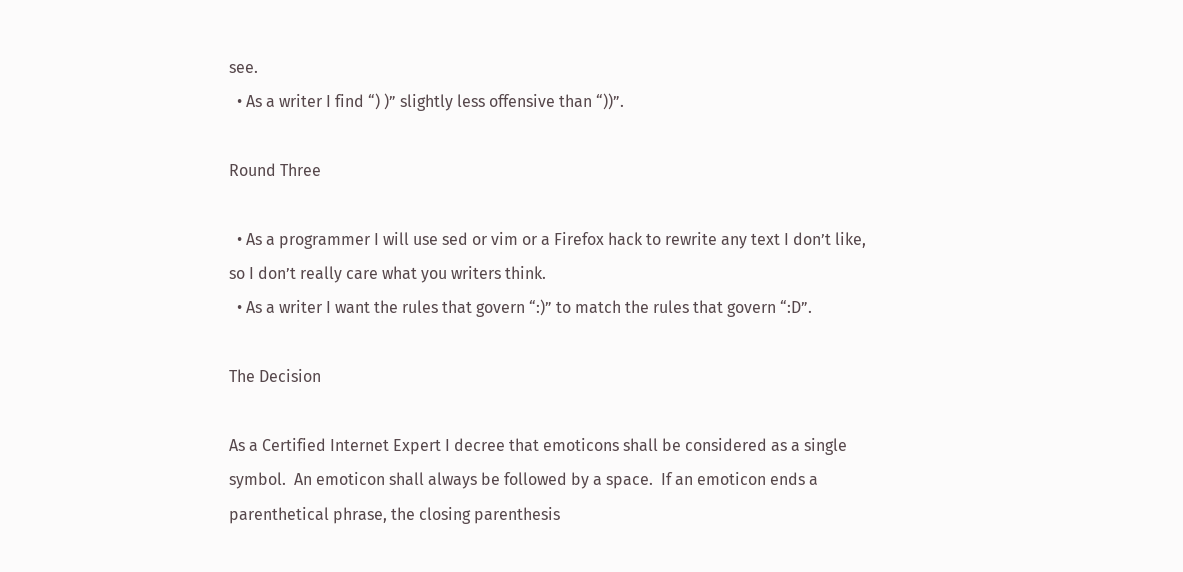see.
  • As a writer I find “) )” slightly less offensive than “))”.

Round Three

  • As a programmer I will use sed or vim or a Firefox hack to rewrite any text I don’t like, so I don’t really care what you writers think.
  • As a writer I want the rules that govern “:)” to match the rules that govern “:D”.

The Decision

As a Certified Internet Expert I decree that emoticons shall be considered as a single symbol.  An emoticon shall always be followed by a space.  If an emoticon ends a parenthetical phrase, the closing parenthesis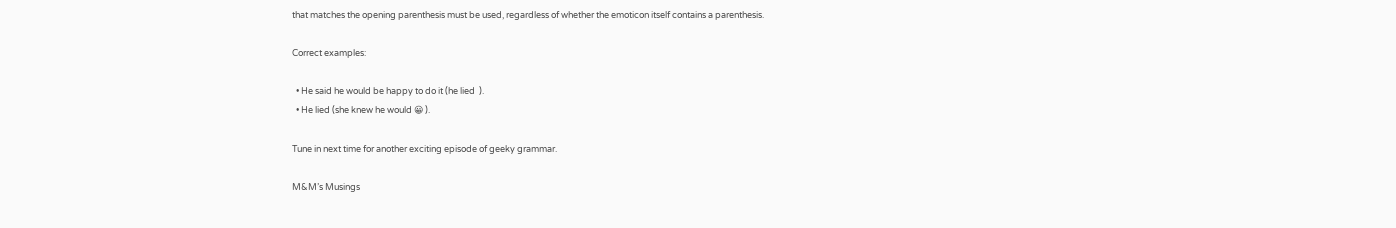that matches the opening parenthesis must be used, regardless of whether the emoticon itself contains a parenthesis.

Correct examples:

  • He said he would be happy to do it (he lied  ).
  • He lied (she knew he would 😀 ).

Tune in next time for another exciting episode of geeky grammar.

M&M’s Musings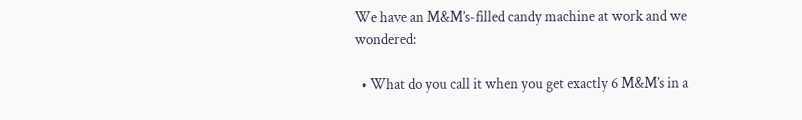We have an M&M’s-filled candy machine at work and we wondered:

  • What do you call it when you get exactly 6 M&M’s in a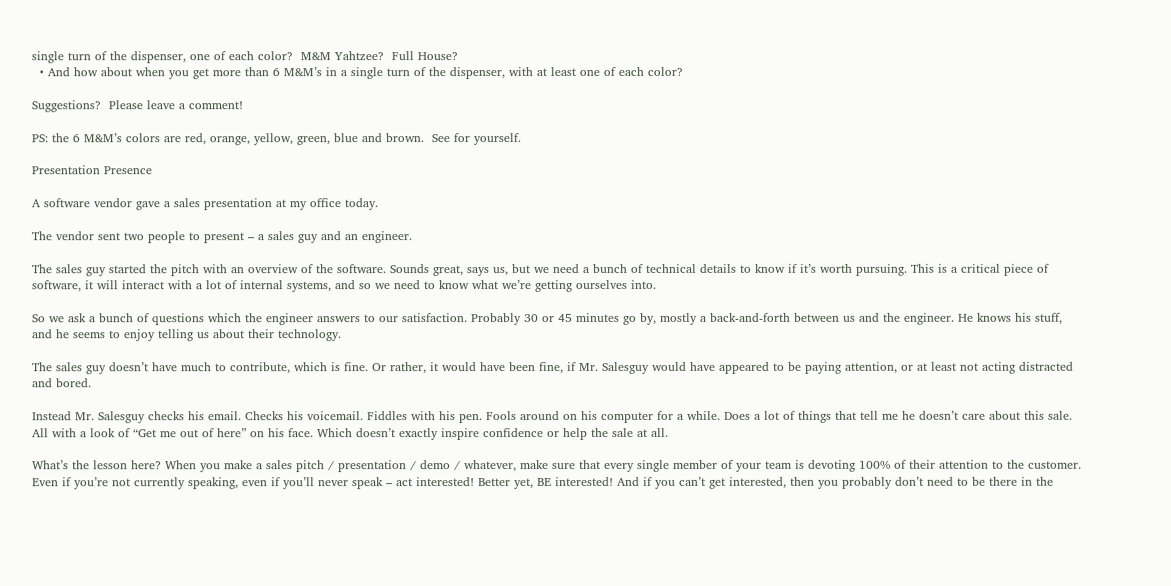single turn of the dispenser, one of each color?  M&M Yahtzee?  Full House?
  • And how about when you get more than 6 M&M’s in a single turn of the dispenser, with at least one of each color?

Suggestions?  Please leave a comment!

PS: the 6 M&M’s colors are red, orange, yellow, green, blue and brown.  See for yourself.

Presentation Presence

A software vendor gave a sales presentation at my office today.

The vendor sent two people to present – a sales guy and an engineer.

The sales guy started the pitch with an overview of the software. Sounds great, says us, but we need a bunch of technical details to know if it’s worth pursuing. This is a critical piece of software, it will interact with a lot of internal systems, and so we need to know what we’re getting ourselves into.

So we ask a bunch of questions which the engineer answers to our satisfaction. Probably 30 or 45 minutes go by, mostly a back-and-forth between us and the engineer. He knows his stuff, and he seems to enjoy telling us about their technology.

The sales guy doesn’t have much to contribute, which is fine. Or rather, it would have been fine, if Mr. Salesguy would have appeared to be paying attention, or at least not acting distracted and bored.

Instead Mr. Salesguy checks his email. Checks his voicemail. Fiddles with his pen. Fools around on his computer for a while. Does a lot of things that tell me he doesn’t care about this sale. All with a look of “Get me out of here” on his face. Which doesn’t exactly inspire confidence or help the sale at all.

What’s the lesson here? When you make a sales pitch / presentation / demo / whatever, make sure that every single member of your team is devoting 100% of their attention to the customer. Even if you’re not currently speaking, even if you’ll never speak – act interested! Better yet, BE interested! And if you can’t get interested, then you probably don’t need to be there in the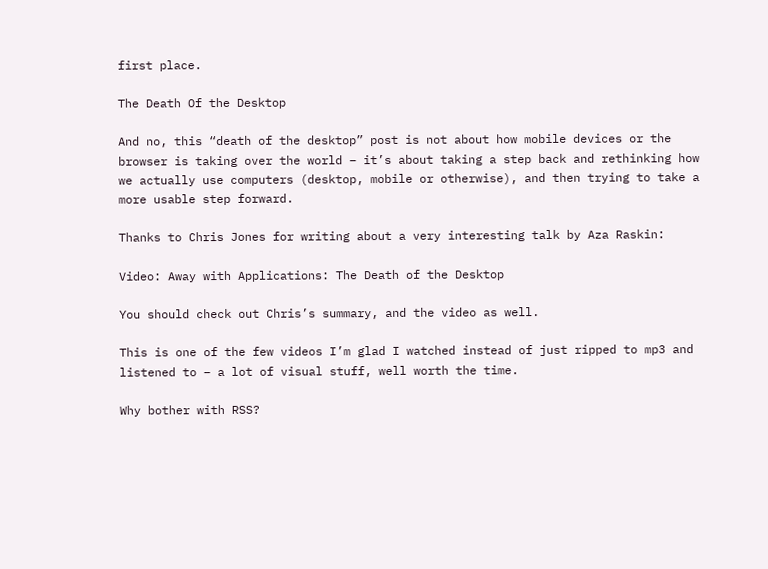first place.

The Death Of the Desktop

And no, this “death of the desktop” post is not about how mobile devices or the browser is taking over the world – it’s about taking a step back and rethinking how we actually use computers (desktop, mobile or otherwise), and then trying to take a more usable step forward.

Thanks to Chris Jones for writing about a very interesting talk by Aza Raskin:

Video: Away with Applications: The Death of the Desktop

You should check out Chris’s summary, and the video as well.

This is one of the few videos I’m glad I watched instead of just ripped to mp3 and listened to – a lot of visual stuff, well worth the time.

Why bother with RSS?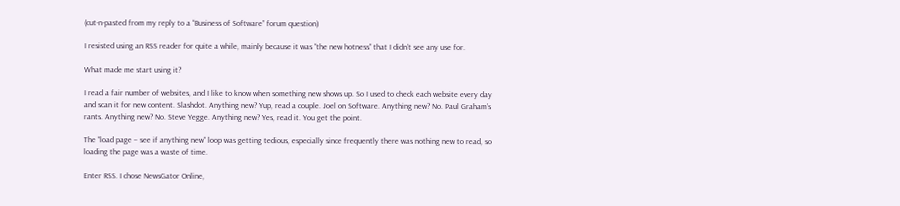(cut-n-pasted from my reply to a “Business of Software” forum question)

I resisted using an RSS reader for quite a while, mainly because it was “the new hotness” that I didn’t see any use for.

What made me start using it?

I read a fair number of websites, and I like to know when something new shows up. So I used to check each website every day and scan it for new content. Slashdot. Anything new? Yup, read a couple. Joel on Software. Anything new? No. Paul Graham’s rants. Anything new? No. Steve Yegge. Anything new? Yes, read it. You get the point.

The “load page – see if anything new” loop was getting tedious, especially since frequently there was nothing new to read, so loading the page was a waste of time.

Enter RSS. I chose NewsGator Online,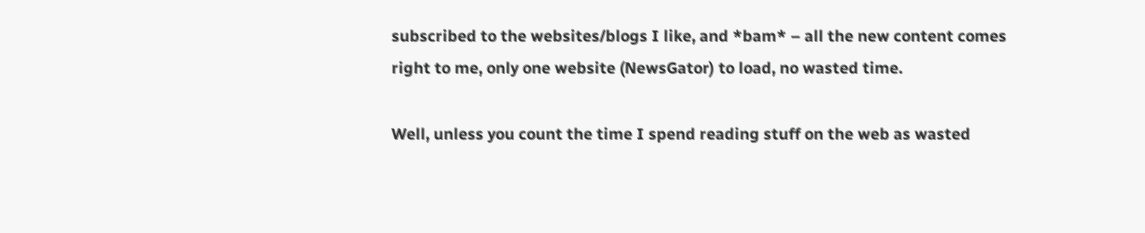subscribed to the websites/blogs I like, and *bam* – all the new content comes right to me, only one website (NewsGator) to load, no wasted time.

Well, unless you count the time I spend reading stuff on the web as wasted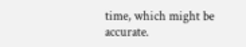time, which might be accurate.